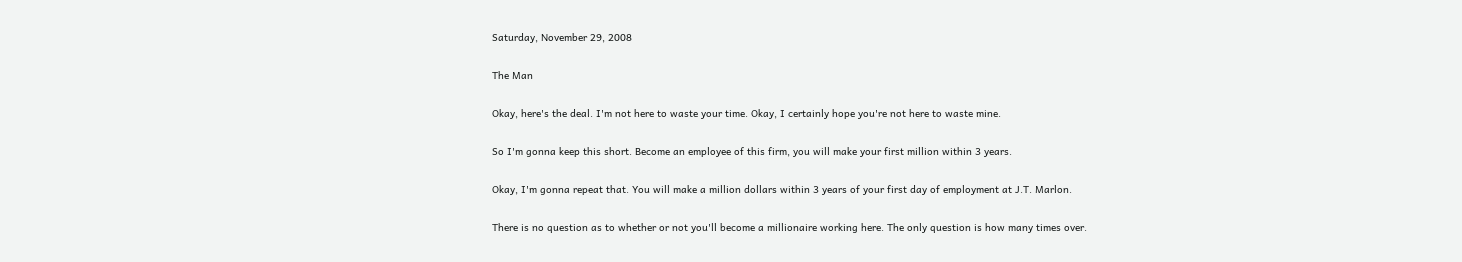Saturday, November 29, 2008

The Man

Okay, here's the deal. I'm not here to waste your time. Okay, I certainly hope you're not here to waste mine.

So I'm gonna keep this short. Become an employee of this firm, you will make your first million within 3 years.

Okay, I'm gonna repeat that. You will make a million dollars within 3 years of your first day of employment at J.T. Marlon.

There is no question as to whether or not you'll become a millionaire working here. The only question is how many times over.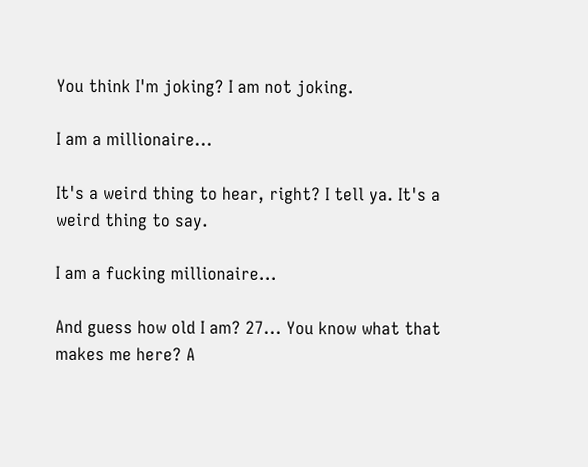You think I'm joking? I am not joking.

I am a millionaire...

It's a weird thing to hear, right? I tell ya. It's a weird thing to say.

I am a fucking millionaire...

And guess how old I am? 27... You know what that makes me here? A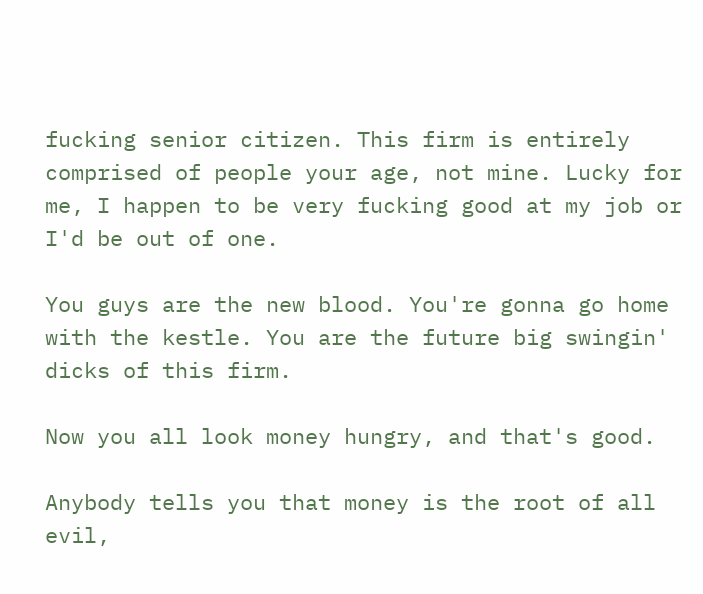fucking senior citizen. This firm is entirely comprised of people your age, not mine. Lucky for me, I happen to be very fucking good at my job or I'd be out of one.

You guys are the new blood. You're gonna go home with the kestle. You are the future big swingin' dicks of this firm.

Now you all look money hungry, and that's good.

Anybody tells you that money is the root of all evil,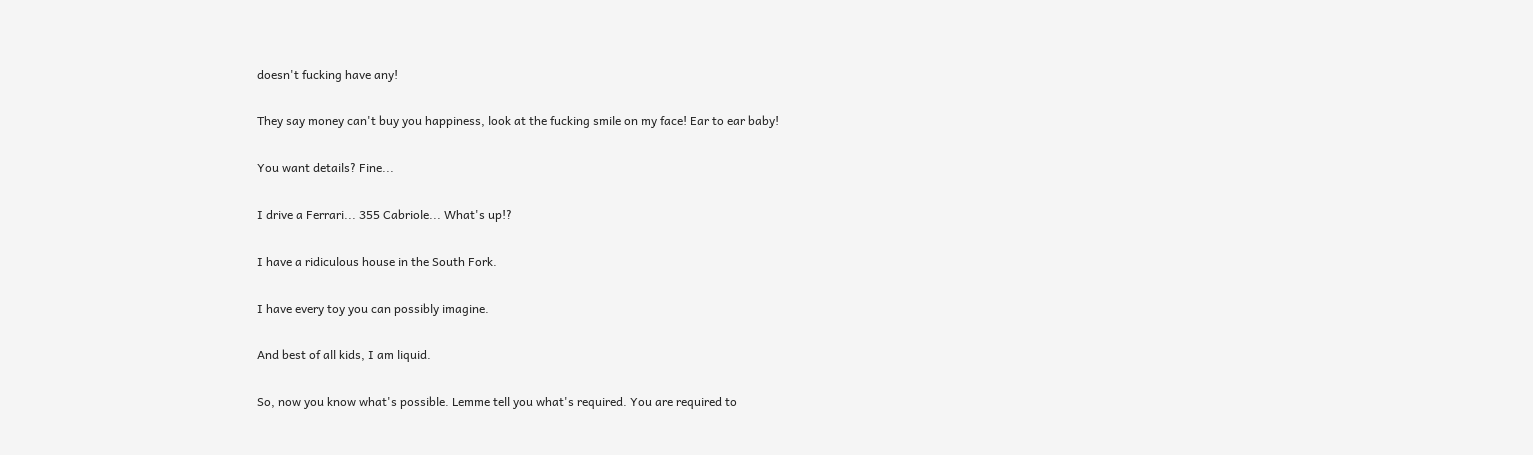doesn't fucking have any!

They say money can't buy you happiness, look at the fucking smile on my face! Ear to ear baby!

You want details? Fine...

I drive a Ferrari... 355 Cabriole... What's up!?

I have a ridiculous house in the South Fork.

I have every toy you can possibly imagine.

And best of all kids, I am liquid.

So, now you know what's possible. Lemme tell you what's required. You are required to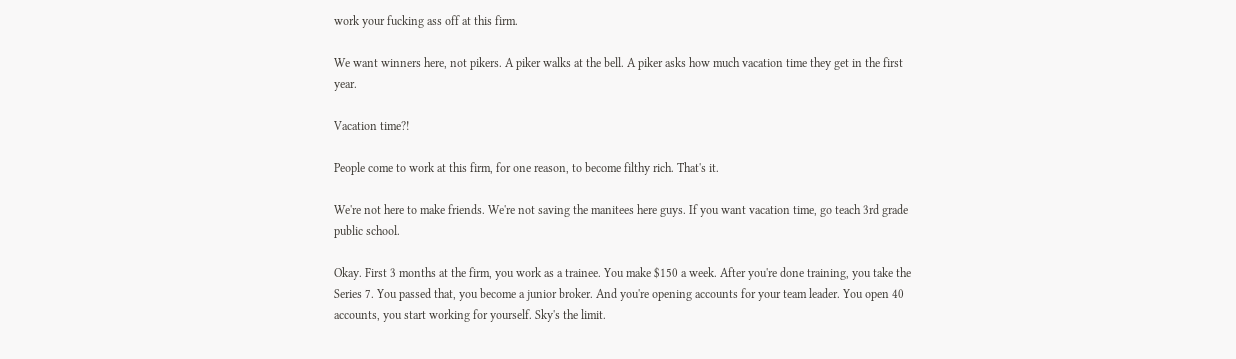work your fucking ass off at this firm.

We want winners here, not pikers. A piker walks at the bell. A piker asks how much vacation time they get in the first year.

Vacation time?!

People come to work at this firm, for one reason, to become filthy rich. That's it.

We're not here to make friends. We're not saving the manitees here guys. If you want vacation time, go teach 3rd grade public school.

Okay. First 3 months at the firm, you work as a trainee. You make $150 a week. After you're done training, you take the Series 7. You passed that, you become a junior broker. And you're opening accounts for your team leader. You open 40 accounts, you start working for yourself. Sky's the limit.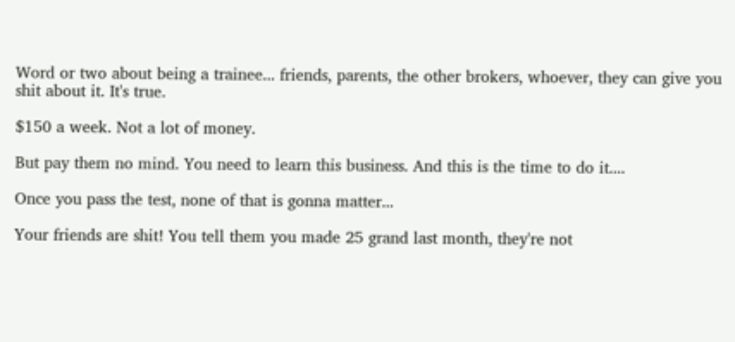Word or two about being a trainee... friends, parents, the other brokers, whoever, they can give you shit about it. It's true.

$150 a week. Not a lot of money.

But pay them no mind. You need to learn this business. And this is the time to do it....

Once you pass the test, none of that is gonna matter...

Your friends are shit! You tell them you made 25 grand last month, they're not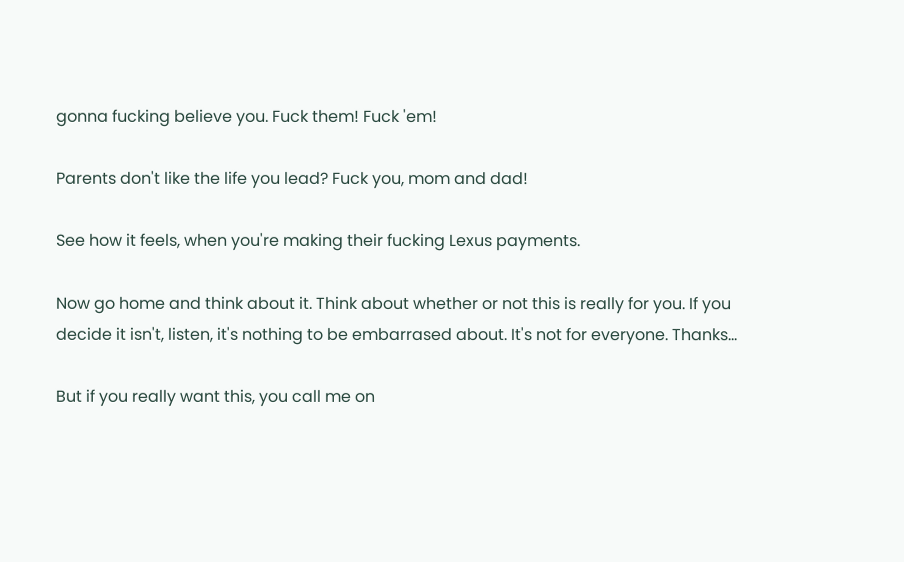gonna fucking believe you. Fuck them! Fuck 'em!

Parents don't like the life you lead? Fuck you, mom and dad!

See how it feels, when you're making their fucking Lexus payments.

Now go home and think about it. Think about whether or not this is really for you. If you decide it isn't, listen, it's nothing to be embarrased about. It's not for everyone. Thanks...

But if you really want this, you call me on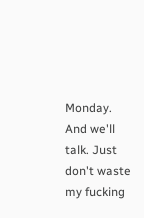Monday. And we'll talk. Just don't waste my fucking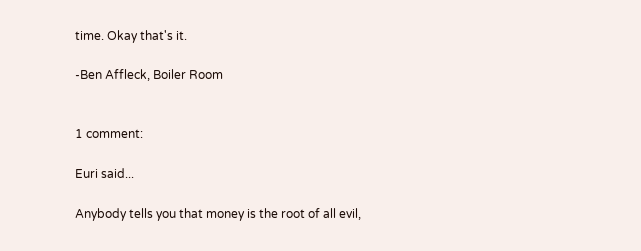time. Okay that's it.

-Ben Affleck, Boiler Room


1 comment:

Euri said...

Anybody tells you that money is the root of all evil,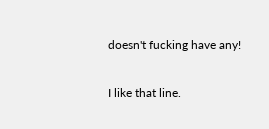doesn't fucking have any!

I like that line.